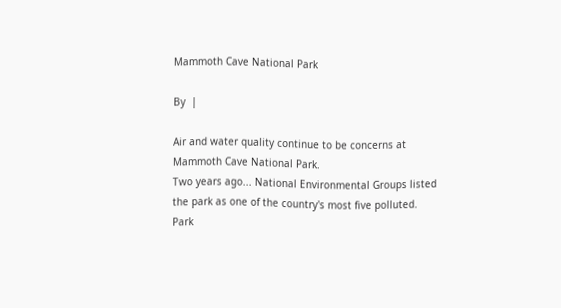Mammoth Cave National Park

By  |

Air and water quality continue to be concerns at Mammoth Cave National Park.
Two years ago... National Environmental Groups listed the park as one of the country's most five polluted.
Park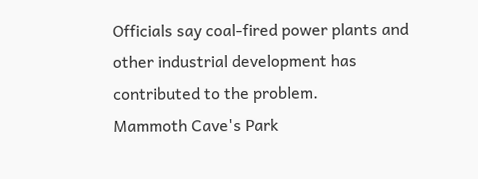Officials say coal-fired power plants and other industrial development has contributed to the problem.
Mammoth Cave's Park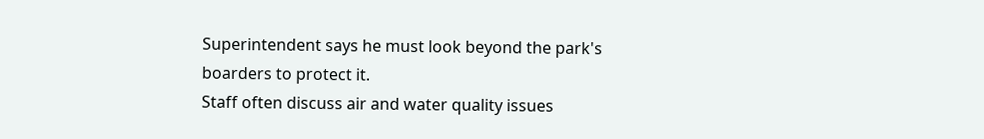Superintendent says he must look beyond the park's boarders to protect it.
Staff often discuss air and water quality issues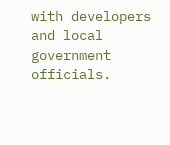with developers and local government officials.